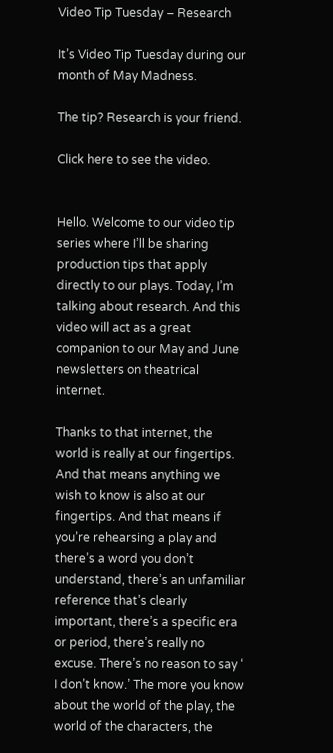Video Tip Tuesday – Research

It’s Video Tip Tuesday during our month of May Madness.

The tip? Research is your friend.

Click here to see the video.


Hello. Welcome to our video tip series where I’ll be sharing production tips that apply directly to our plays. Today, I’m talking about research. And this video will act as a great companion to our May and June newsletters on theatrical internet.

Thanks to that internet, the world is really at our fingertips. And that means anything we wish to know is also at our fingertips. And that means if you’re rehearsing a play and there’s a word you don’t understand, there’s an unfamiliar reference that’s clearly important, there’s a specific era or period, there’s really no excuse. There’s no reason to say ‘ I don’t know.’ The more you know about the world of the play, the world of the characters, the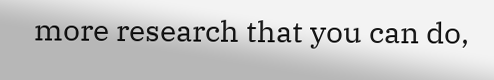more research that you can do,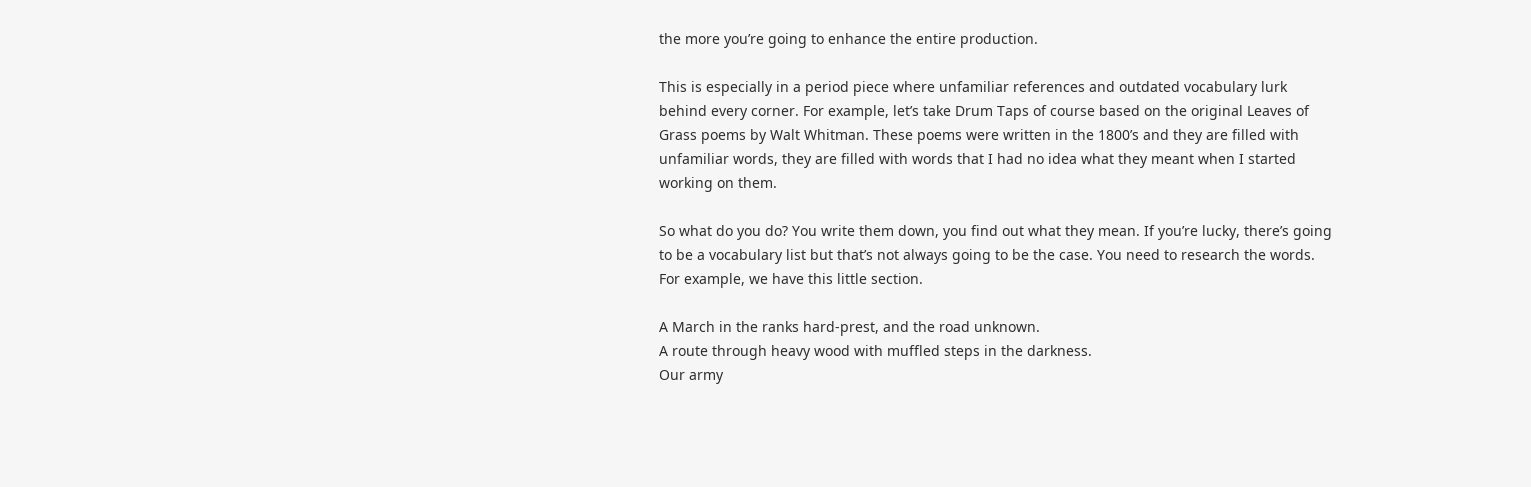the more you’re going to enhance the entire production.

This is especially in a period piece where unfamiliar references and outdated vocabulary lurk behind every corner. For example, let’s take Drum Taps of course based on the original Leaves of Grass poems by Walt Whitman. These poems were written in the 1800’s and they are filled with unfamiliar words, they are filled with words that I had no idea what they meant when I started working on them.

So what do you do? You write them down, you find out what they mean. If you’re lucky, there’s going to be a vocabulary list but that’s not always going to be the case. You need to research the words. For example, we have this little section.

A March in the ranks hard-prest, and the road unknown.
A route through heavy wood with muffled steps in the darkness.
Our army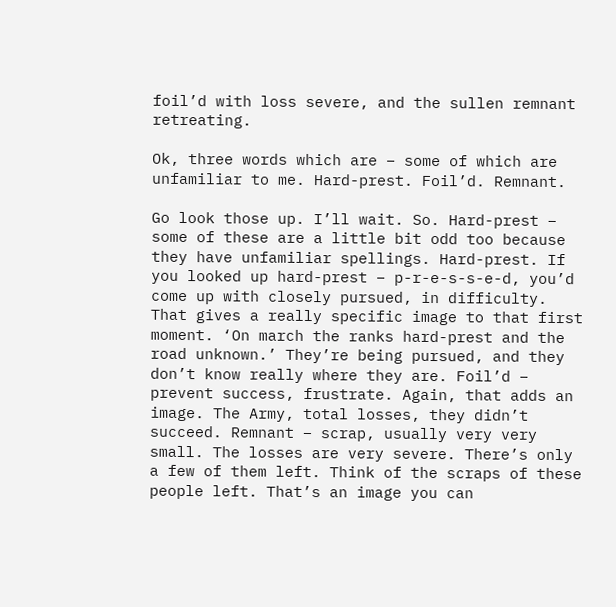foil’d with loss severe, and the sullen remnant retreating.

Ok, three words which are – some of which are unfamiliar to me. Hard-prest. Foil’d. Remnant.

Go look those up. I’ll wait. So. Hard-prest – some of these are a little bit odd too because they have unfamiliar spellings. Hard-prest. If you looked up hard-prest – p-r-e-s-s-e-d, you’d come up with closely pursued, in difficulty. That gives a really specific image to that first moment. ‘On march the ranks hard-prest and the road unknown.’ They’re being pursued, and they don’t know really where they are. Foil’d – prevent success, frustrate. Again, that adds an image. The Army, total losses, they didn’t succeed. Remnant – scrap, usually very very small. The losses are very severe. There’s only a few of them left. Think of the scraps of these people left. That’s an image you can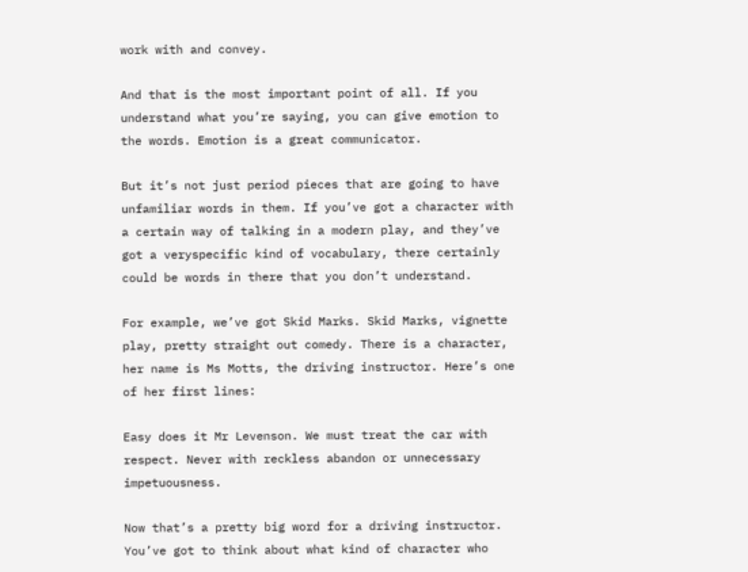work with and convey.

And that is the most important point of all. If you understand what you’re saying, you can give emotion to the words. Emotion is a great communicator.

But it’s not just period pieces that are going to have unfamiliar words in them. If you’ve got a character with a certain way of talking in a modern play, and they’ve got a veryspecific kind of vocabulary, there certainly could be words in there that you don’t understand.

For example, we’ve got Skid Marks. Skid Marks, vignette play, pretty straight out comedy. There is a character, her name is Ms Motts, the driving instructor. Here’s one of her first lines:

Easy does it Mr Levenson. We must treat the car with respect. Never with reckless abandon or unnecessary impetuousness.

Now that’s a pretty big word for a driving instructor. You’ve got to think about what kind of character who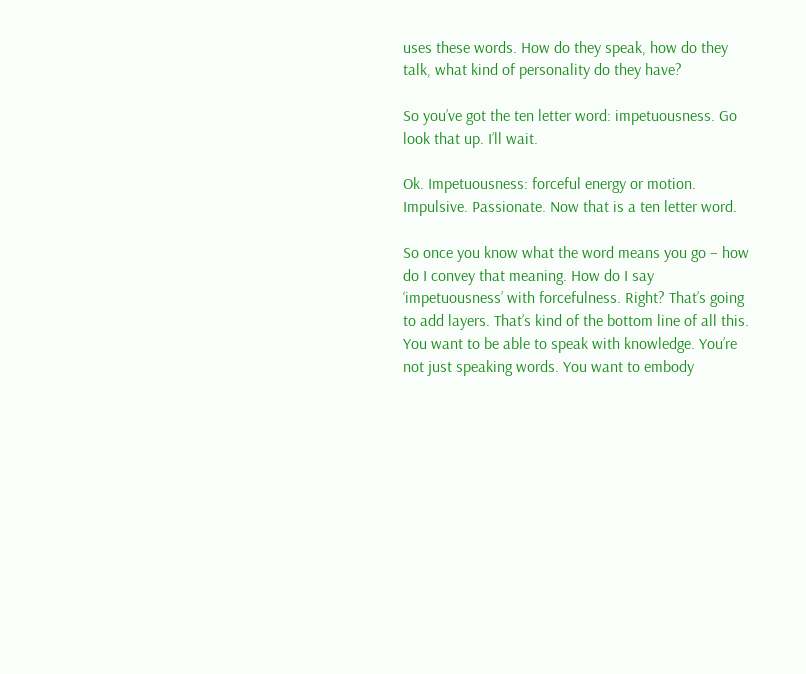uses these words. How do they speak, how do they talk, what kind of personality do they have?

So you’ve got the ten letter word: impetuousness. Go look that up. I’ll wait.

Ok. Impetuousness: forceful energy or motion. Impulsive. Passionate. Now that is a ten letter word.

So once you know what the word means you go – how do I convey that meaning. How do I say ‘impetuousness’ with forcefulness. Right? That’s going to add layers. That’s kind of the bottom line of all this. You want to be able to speak with knowledge. You’re not just speaking words. You want to embody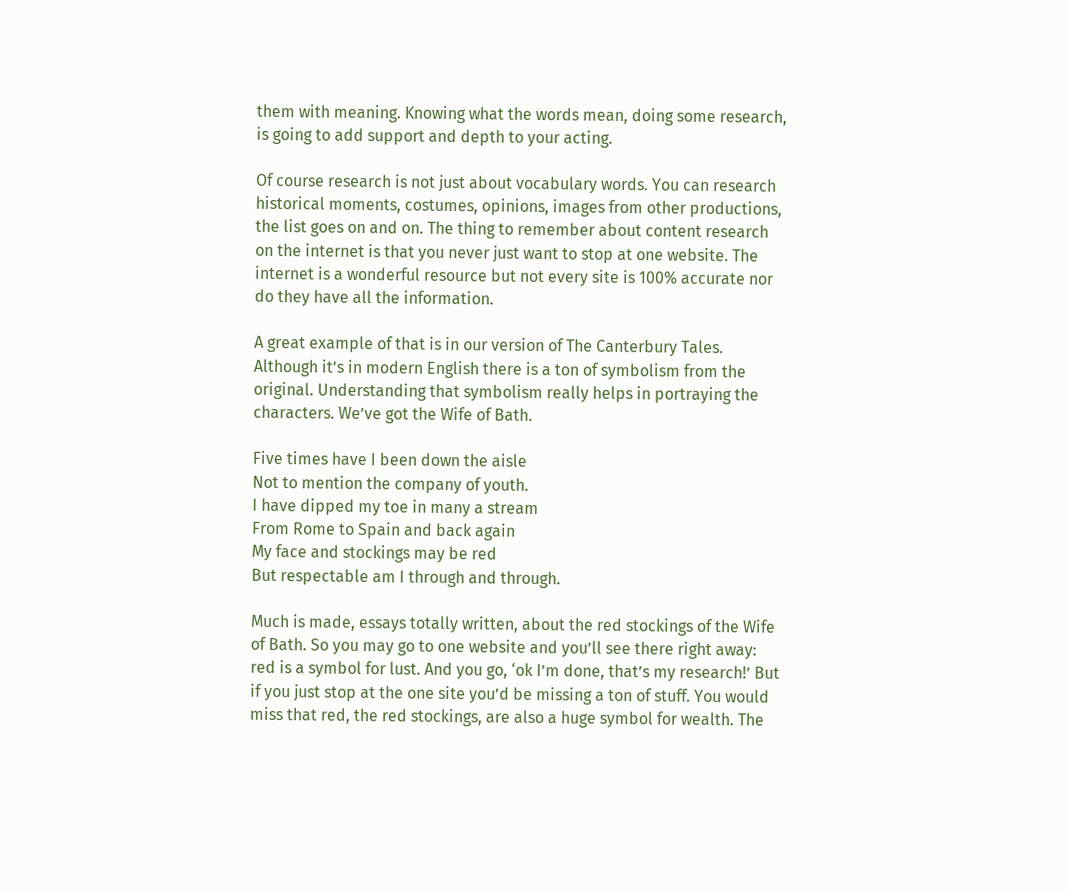them with meaning. Knowing what the words mean, doing some research, is going to add support and depth to your acting.

Of course research is not just about vocabulary words. You can research historical moments, costumes, opinions, images from other productions, the list goes on and on. The thing to remember about content research on the internet is that you never just want to stop at one website. The internet is a wonderful resource but not every site is 100% accurate nor do they have all the information.

A great example of that is in our version of The Canterbury Tales. Although it’s in modern English there is a ton of symbolism from the original. Understanding that symbolism really helps in portraying the characters. We’ve got the Wife of Bath.

Five times have I been down the aisle
Not to mention the company of youth.
I have dipped my toe in many a stream
From Rome to Spain and back again
My face and stockings may be red
But respectable am I through and through.

Much is made, essays totally written, about the red stockings of the Wife of Bath. So you may go to one website and you’ll see there right away: red is a symbol for lust. And you go, ‘ok I’m done, that’s my research!’ But if you just stop at the one site you’d be missing a ton of stuff. You would miss that red, the red stockings, are also a huge symbol for wealth. The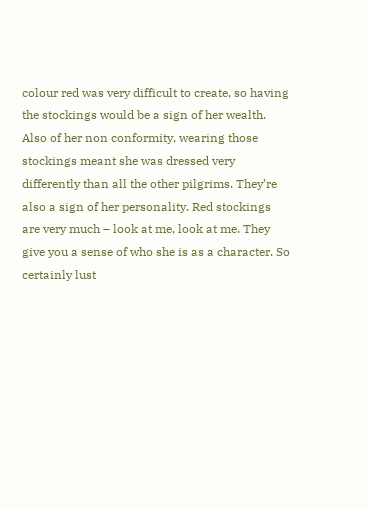colour red was very difficult to create, so having the stockings would be a sign of her wealth. Also of her non conformity, wearing those stockings meant she was dressed very differently than all the other pilgrims. They’re also a sign of her personality. Red stockings are very much – look at me, look at me. They give you a sense of who she is as a character. So certainly lust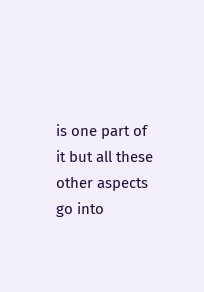is one part of it but all these other aspects go into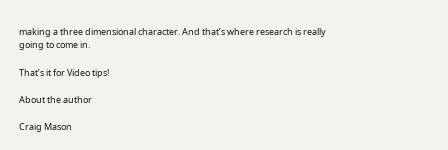making a three dimensional character. And that’s where research is really going to come in.

That’s it for Video tips!

About the author

Craig Mason